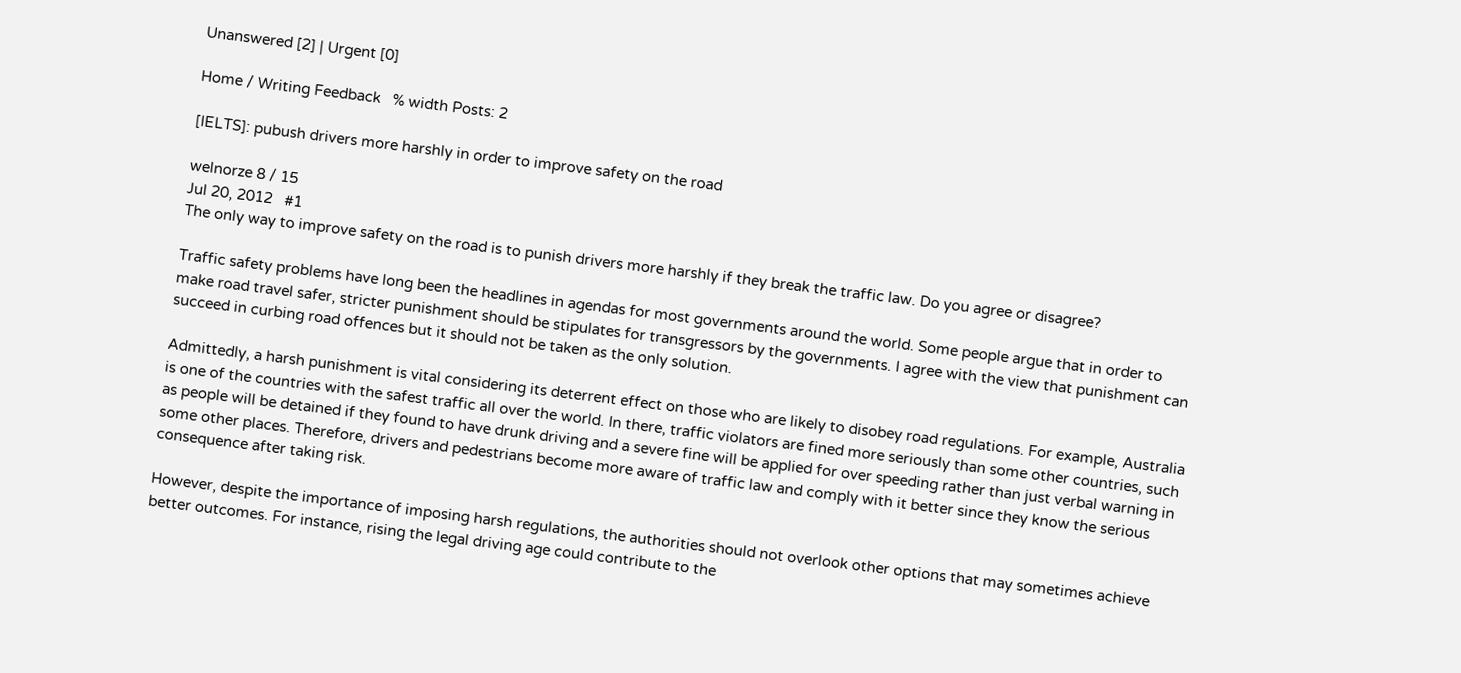Unanswered [2] | Urgent [0]

Home / Writing Feedback   % width Posts: 2

[IELTS]: pubush drivers more harshly in order to improve safety on the road

welnorze 8 / 15
Jul 20, 2012   #1
The only way to improve safety on the road is to punish drivers more harshly if they break the traffic law. Do you agree or disagree?

Traffic safety problems have long been the headlines in agendas for most governments around the world. Some people argue that in order to make road travel safer, stricter punishment should be stipulates for transgressors by the governments. I agree with the view that punishment can succeed in curbing road offences but it should not be taken as the only solution.

Admittedly, a harsh punishment is vital considering its deterrent effect on those who are likely to disobey road regulations. For example, Australia is one of the countries with the safest traffic all over the world. In there, traffic violators are fined more seriously than some other countries, such as people will be detained if they found to have drunk driving and a severe fine will be applied for over speeding rather than just verbal warning in some other places. Therefore, drivers and pedestrians become more aware of traffic law and comply with it better since they know the serious consequence after taking risk.

However, despite the importance of imposing harsh regulations, the authorities should not overlook other options that may sometimes achieve better outcomes. For instance, rising the legal driving age could contribute to the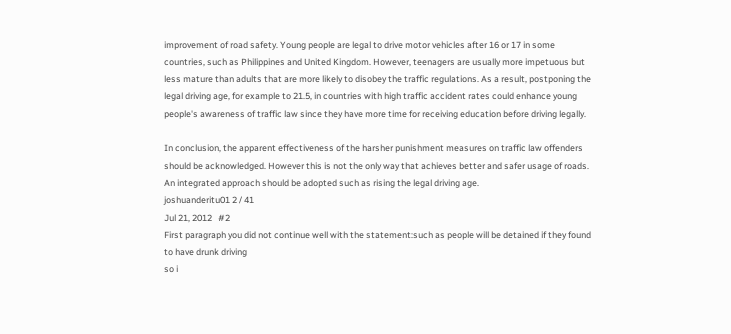improvement of road safety. Young people are legal to drive motor vehicles after 16 or 17 in some countries, such as Philippines and United Kingdom. However, teenagers are usually more impetuous but less mature than adults that are more likely to disobey the traffic regulations. As a result, postponing the legal driving age, for example to 21.5, in countries with high traffic accident rates could enhance young people's awareness of traffic law since they have more time for receiving education before driving legally.

In conclusion, the apparent effectiveness of the harsher punishment measures on traffic law offenders should be acknowledged. However this is not the only way that achieves better and safer usage of roads. An integrated approach should be adopted such as rising the legal driving age.
joshuanderitu01 2 / 41
Jul 21, 2012   #2
First paragraph you did not continue well with the statement:such as people will be detained if they found to have drunk driving
so i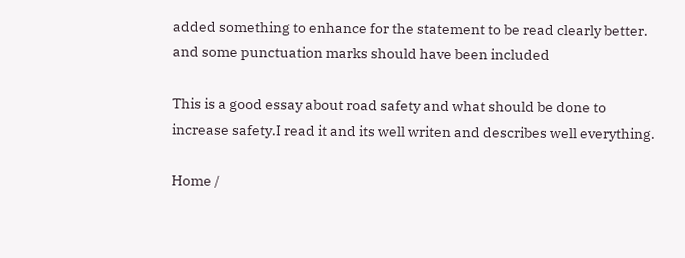added something to enhance for the statement to be read clearly better.
and some punctuation marks should have been included

This is a good essay about road safety and what should be done to increase safety.I read it and its well writen and describes well everything.

Home /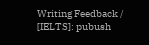Writing Feedback / [IELTS]: pubush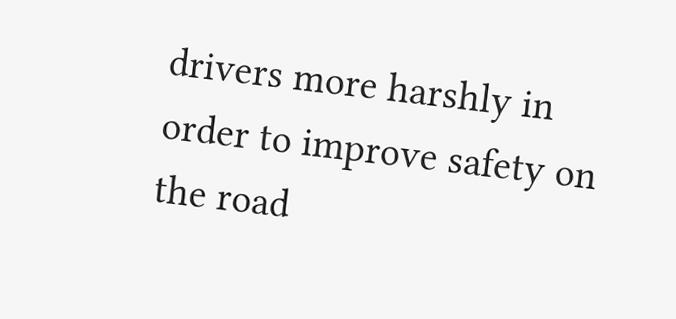drivers more harshly in order to improve safety on the road